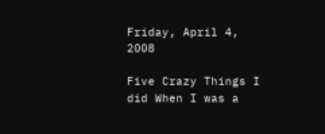Friday, April 4, 2008

Five Crazy Things I did When I was a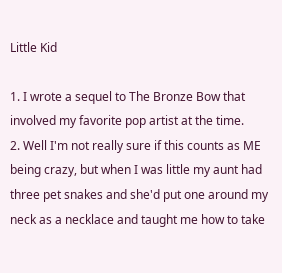Little Kid

1. I wrote a sequel to The Bronze Bow that involved my favorite pop artist at the time.
2. Well I'm not really sure if this counts as ME being crazy, but when I was little my aunt had three pet snakes and she'd put one around my neck as a necklace and taught me how to take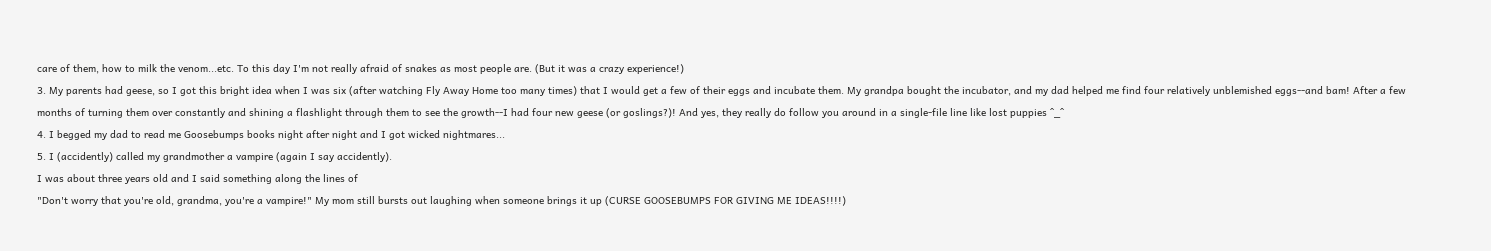care of them, how to milk the venom...etc. To this day I'm not really afraid of snakes as most people are. (But it was a crazy experience!)
3. My parents had geese, so I got this bright idea when I was six (after watching Fly Away Home too many times) that I would get a few of their eggs and incubate them. My grandpa bought the incubator, and my dad helped me find four relatively unblemished eggs--and bam! After a few months of turning them over constantly and shining a flashlight through them to see the growth--I had four new geese (or goslings?)! And yes, they really do follow you around in a single-file line like lost puppies ^_^
4. I begged my dad to read me Goosebumps books night after night and I got wicked nightmares...
5. I (accidently) called my grandmother a vampire (again I say accidently).
I was about three years old and I said something along the lines of
"Don't worry that you're old, grandma, you're a vampire!" My mom still bursts out laughing when someone brings it up (CURSE GOOSEBUMPS FOR GIVING ME IDEAS!!!!)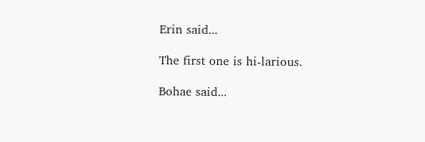Erin said...

The first one is hi-larious.

Bohae said...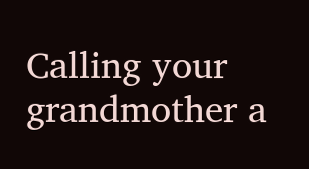Calling your grandmother a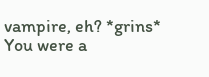vampire, eh? *grins* You were a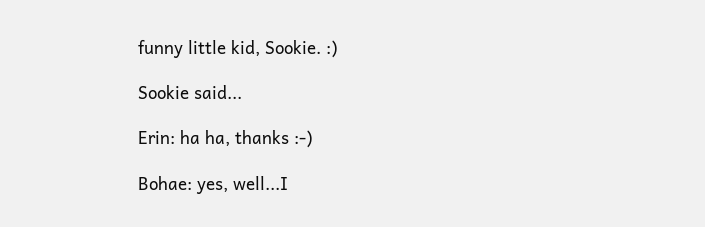funny little kid, Sookie. :)

Sookie said...

Erin: ha ha, thanks :-)

Bohae: yes, well...I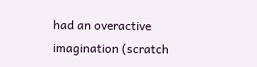had an overactive imagination (scratch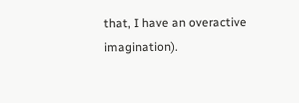that, I have an overactive imagination).